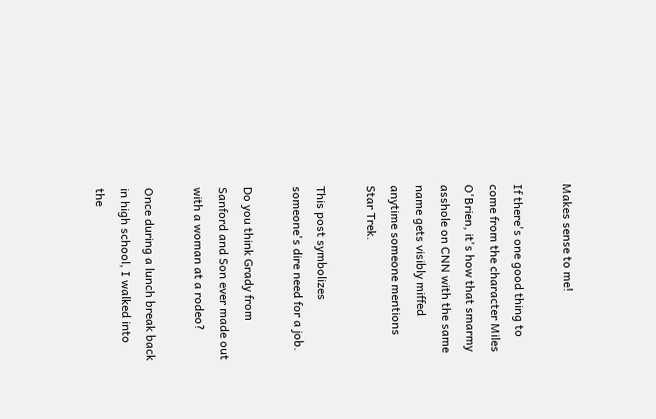Makes sense to me!

If there's one good thing to come from the character Miles O'Brien, it's how that smarmy asshole on CNN with the same name gets visibly miffed anytime someone mentions Star Trek.

This post symbolizes someone's dire need for a job.

Do you think Grady from Sanford and Son ever made out with a woman at a rodeo?

Once during a lunch break back in high school, I walked into the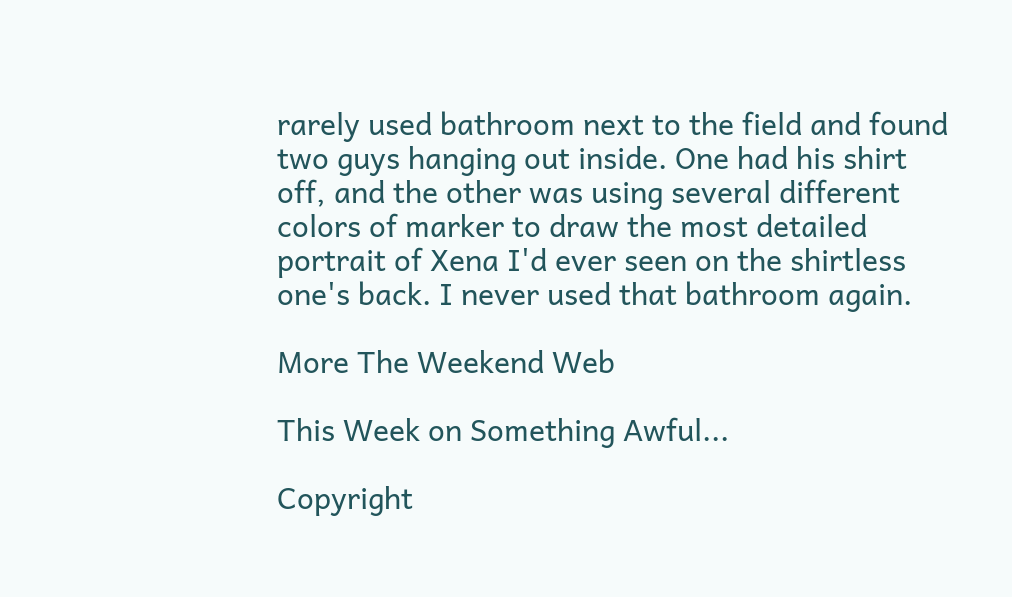rarely used bathroom next to the field and found two guys hanging out inside. One had his shirt off, and the other was using several different colors of marker to draw the most detailed portrait of Xena I'd ever seen on the shirtless one's back. I never used that bathroom again.

More The Weekend Web

This Week on Something Awful...

Copyright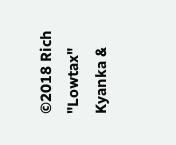©2018 Rich "Lowtax" Kyanka &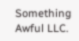Something Awful LLC.